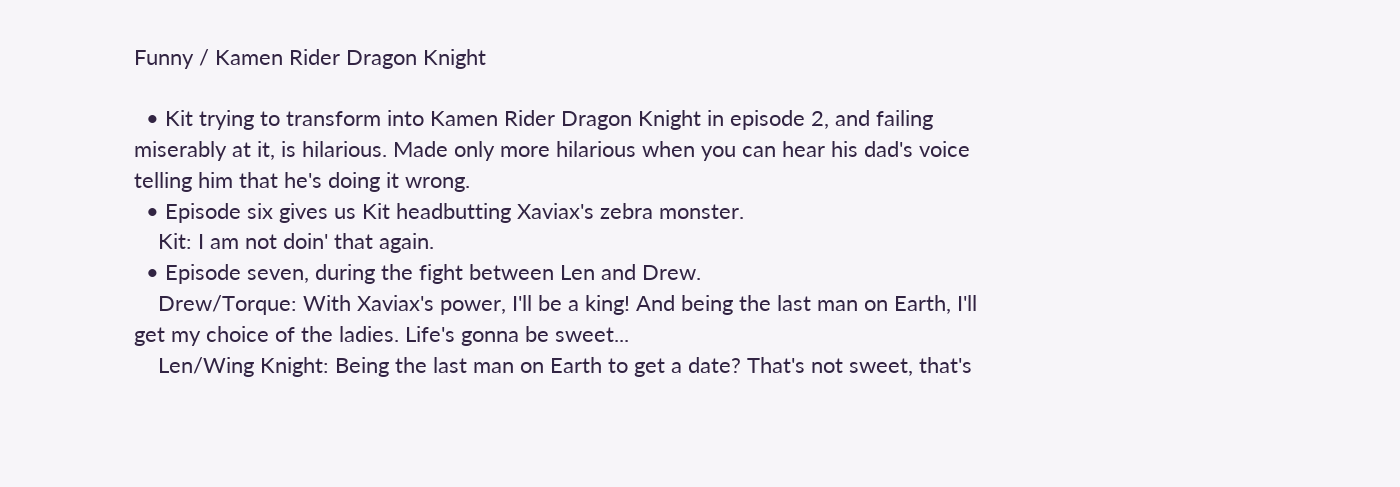Funny / Kamen Rider Dragon Knight

  • Kit trying to transform into Kamen Rider Dragon Knight in episode 2, and failing miserably at it, is hilarious. Made only more hilarious when you can hear his dad's voice telling him that he's doing it wrong.
  • Episode six gives us Kit headbutting Xaviax's zebra monster.
    Kit: I am not doin' that again.
  • Episode seven, during the fight between Len and Drew.
    Drew/Torque: With Xaviax's power, I'll be a king! And being the last man on Earth, I'll get my choice of the ladies. Life's gonna be sweet...
    Len/Wing Knight: Being the last man on Earth to get a date? That's not sweet, that's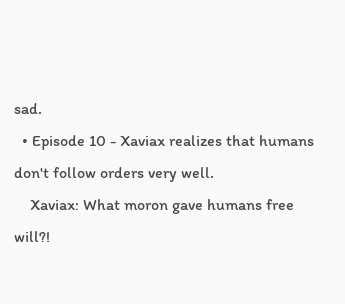sad.
  • Episode 10 - Xaviax realizes that humans don't follow orders very well.
    Xaviax: What moron gave humans free will?!